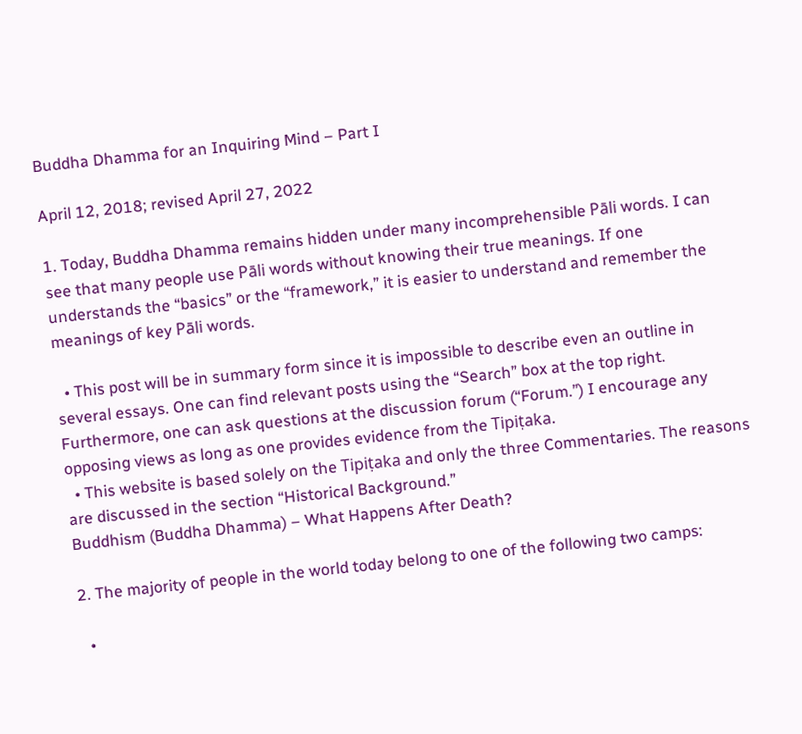Buddha Dhamma for an Inquiring Mind – Part I

April 12, 2018; revised April 27, 2022

1. Today, Buddha Dhamma remains hidden under many incomprehensible Pāli words. I can see that many people use Pāli words without knowing their true meanings. If one understands the “basics” or the “framework,” it is easier to understand and remember the meanings of key Pāli words.

  • This post will be in summary form since it is impossible to describe even an outline in several essays. One can find relevant posts using the “Search” box at the top right. Furthermore, one can ask questions at the discussion forum (“Forum.”) I encourage any opposing views as long as one provides evidence from the Tipiṭaka.
  • This website is based solely on the Tipiṭaka and only the three Commentaries. The reasons are discussed in the section “Historical Background.”
Buddhism (Buddha Dhamma) – What Happens After Death?

2. The majority of people in the world today belong to one of the following two camps:

  •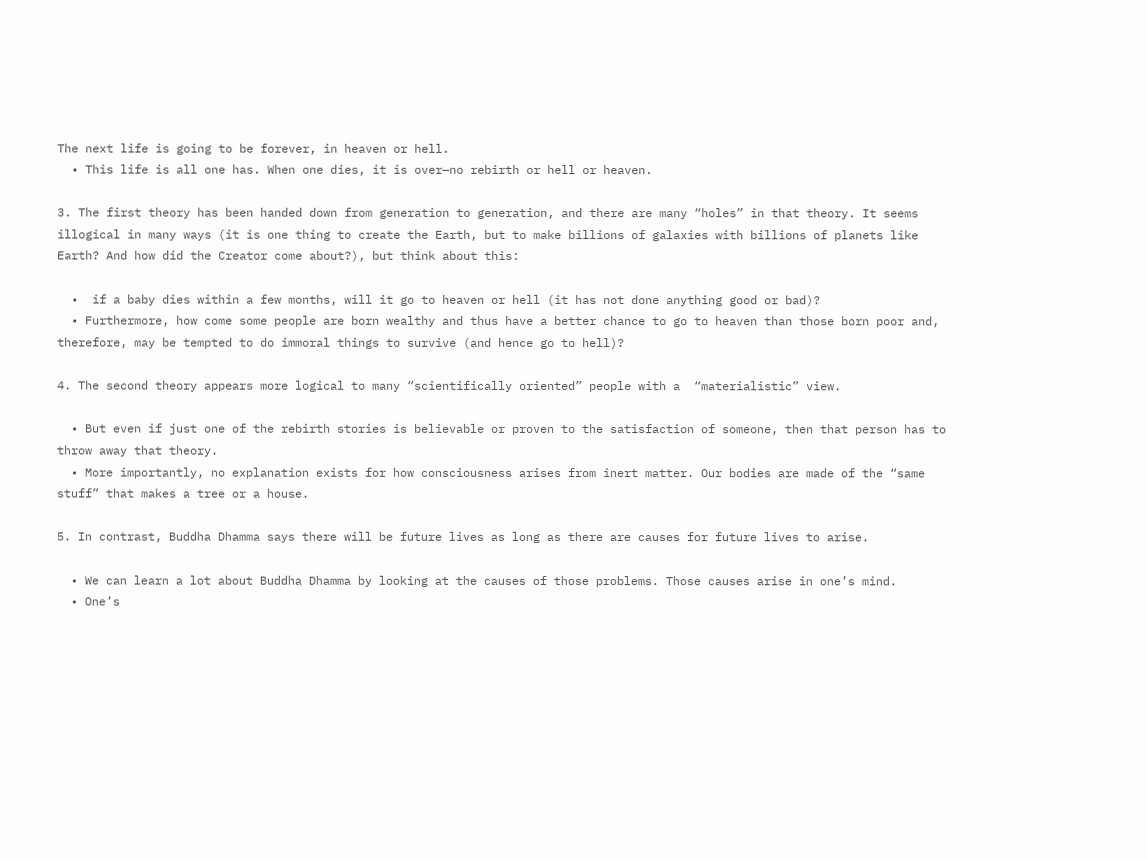The next life is going to be forever, in heaven or hell.
  • This life is all one has. When one dies, it is over—no rebirth or hell or heaven.

3. The first theory has been handed down from generation to generation, and there are many “holes” in that theory. It seems illogical in many ways (it is one thing to create the Earth, but to make billions of galaxies with billions of planets like Earth? And how did the Creator come about?), but think about this:

  •  if a baby dies within a few months, will it go to heaven or hell (it has not done anything good or bad)?
  • Furthermore, how come some people are born wealthy and thus have a better chance to go to heaven than those born poor and, therefore, may be tempted to do immoral things to survive (and hence go to hell)?

4. The second theory appears more logical to many “scientifically oriented” people with a  “materialistic” view.

  • But even if just one of the rebirth stories is believable or proven to the satisfaction of someone, then that person has to throw away that theory.
  • More importantly, no explanation exists for how consciousness arises from inert matter. Our bodies are made of the “same stuff” that makes a tree or a house.

5. In contrast, Buddha Dhamma says there will be future lives as long as there are causes for future lives to arise.

  • We can learn a lot about Buddha Dhamma by looking at the causes of those problems. Those causes arise in one’s mind.
  • One’s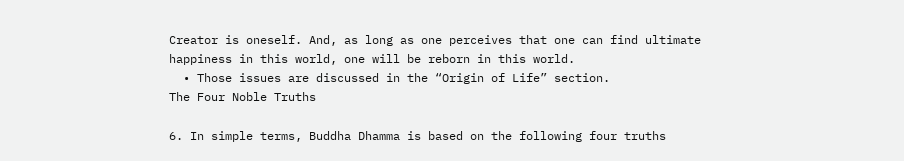Creator is oneself. And, as long as one perceives that one can find ultimate happiness in this world, one will be reborn in this world.
  • Those issues are discussed in the “Origin of Life” section.
The Four Noble Truths

6. In simple terms, Buddha Dhamma is based on the following four truths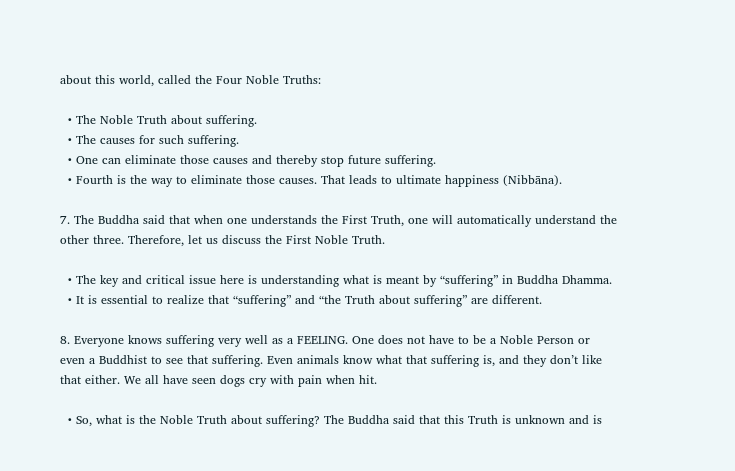about this world, called the Four Noble Truths:

  • The Noble Truth about suffering.
  • The causes for such suffering.
  • One can eliminate those causes and thereby stop future suffering.
  • Fourth is the way to eliminate those causes. That leads to ultimate happiness (Nibbāna).

7. The Buddha said that when one understands the First Truth, one will automatically understand the other three. Therefore, let us discuss the First Noble Truth.

  • The key and critical issue here is understanding what is meant by “suffering” in Buddha Dhamma.
  • It is essential to realize that “suffering” and “the Truth about suffering” are different.

8. Everyone knows suffering very well as a FEELING. One does not have to be a Noble Person or even a Buddhist to see that suffering. Even animals know what that suffering is, and they don’t like that either. We all have seen dogs cry with pain when hit.

  • So, what is the Noble Truth about suffering? The Buddha said that this Truth is unknown and is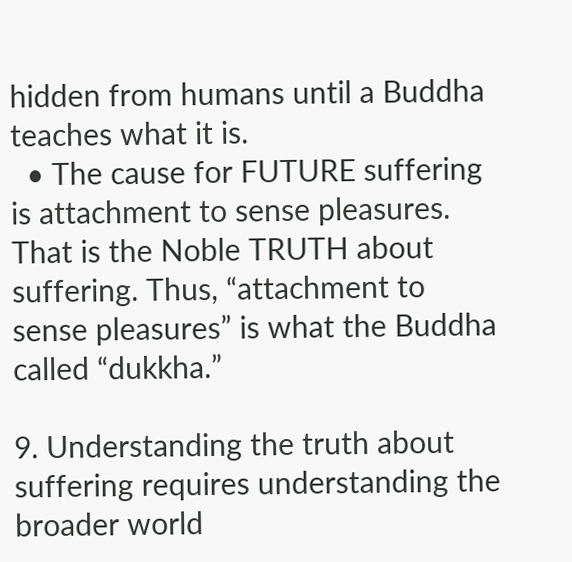hidden from humans until a Buddha teaches what it is.
  • The cause for FUTURE suffering is attachment to sense pleasures. That is the Noble TRUTH about suffering. Thus, “attachment to sense pleasures” is what the Buddha called “dukkha.”

9. Understanding the truth about suffering requires understanding the broader world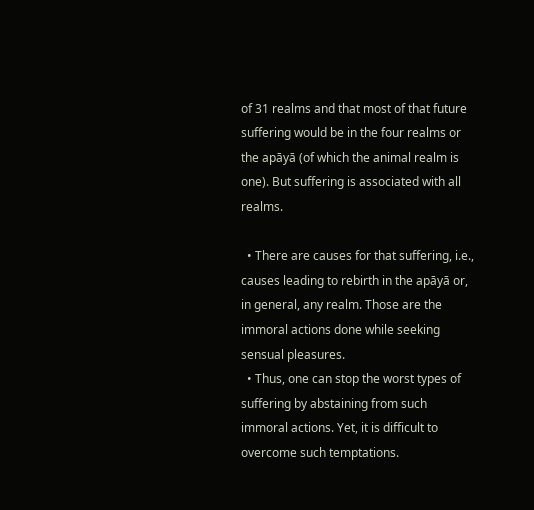of 31 realms and that most of that future suffering would be in the four realms or the apāyā (of which the animal realm is one). But suffering is associated with all realms.

  • There are causes for that suffering, i.e., causes leading to rebirth in the apāyā or, in general, any realm. Those are the immoral actions done while seeking sensual pleasures.
  • Thus, one can stop the worst types of suffering by abstaining from such immoral actions. Yet, it is difficult to overcome such temptations.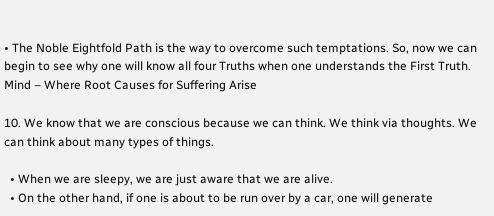• The Noble Eightfold Path is the way to overcome such temptations. So, now we can begin to see why one will know all four Truths when one understands the First Truth.
Mind – Where Root Causes for Suffering Arise

10. We know that we are conscious because we can think. We think via thoughts. We can think about many types of things.

  • When we are sleepy, we are just aware that we are alive.
  • On the other hand, if one is about to be run over by a car, one will generate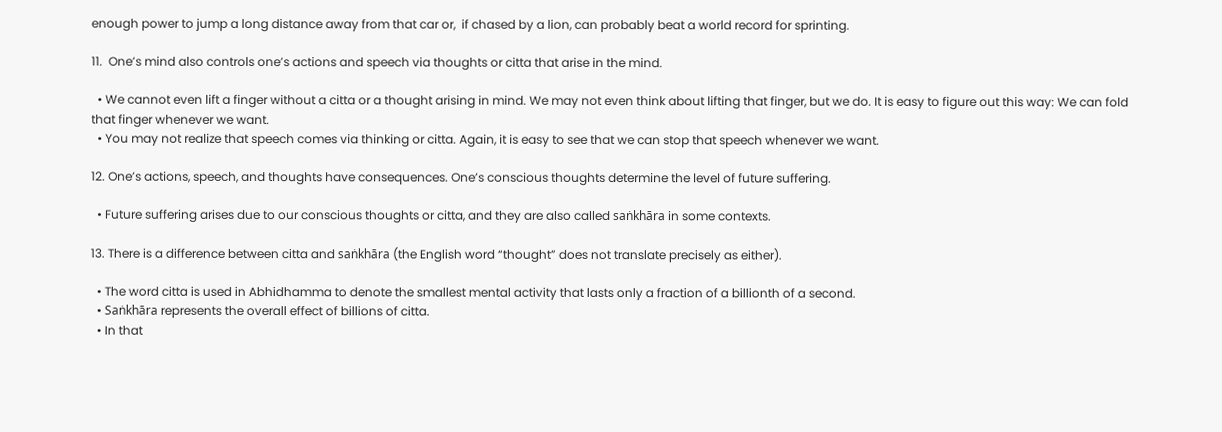enough power to jump a long distance away from that car or,  if chased by a lion, can probably beat a world record for sprinting.

11.  One’s mind also controls one’s actions and speech via thoughts or citta that arise in the mind.

  • We cannot even lift a finger without a citta or a thought arising in mind. We may not even think about lifting that finger, but we do. It is easy to figure out this way: We can fold that finger whenever we want.
  • You may not realize that speech comes via thinking or citta. Again, it is easy to see that we can stop that speech whenever we want.

12. One’s actions, speech, and thoughts have consequences. One’s conscious thoughts determine the level of future suffering.

  • Future suffering arises due to our conscious thoughts or citta, and they are also called saṅkhāra in some contexts.

13. There is a difference between citta and saṅkhāra (the English word “thought” does not translate precisely as either).

  • The word citta is used in Abhidhamma to denote the smallest mental activity that lasts only a fraction of a billionth of a second.
  • Saṅkhāra represents the overall effect of billions of citta.
  • In that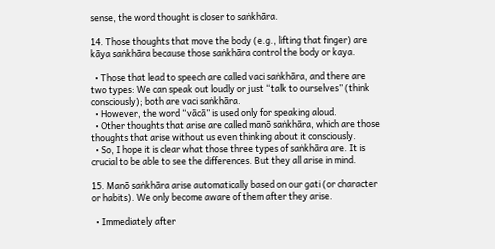sense, the word thought is closer to saṅkhāra.

14. Those thoughts that move the body (e.g., lifting that finger) are kāya saṅkhāra because those saṅkhāra control the body or kaya.

  • Those that lead to speech are called vaci saṅkhāra, and there are two types: We can speak out loudly or just “talk to ourselves” (think consciously); both are vaci saṅkhāra.
  • However, the word “vācā” is used only for speaking aloud.
  • Other thoughts that arise are called manō saṅkhāra, which are those thoughts that arise without us even thinking about it consciously.
  • So, I hope it is clear what those three types of saṅkhāra are. It is crucial to be able to see the differences. But they all arise in mind.

15. Manō saṅkhāra arise automatically based on our gati (or character or habits). We only become aware of them after they arise.

  • Immediately after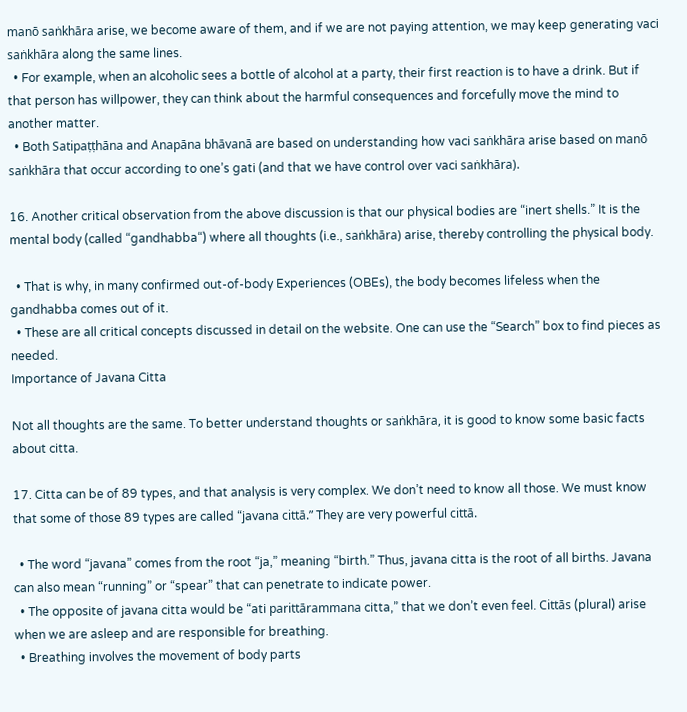manō saṅkhāra arise, we become aware of them, and if we are not paying attention, we may keep generating vaci saṅkhāra along the same lines.
  • For example, when an alcoholic sees a bottle of alcohol at a party, their first reaction is to have a drink. But if that person has willpower, they can think about the harmful consequences and forcefully move the mind to another matter.
  • Both Satipaṭṭhāna and Anapāna bhāvanā are based on understanding how vaci saṅkhāra arise based on manō saṅkhāra that occur according to one’s gati (and that we have control over vaci saṅkhāra).

16. Another critical observation from the above discussion is that our physical bodies are “inert shells.” It is the mental body (called “gandhabba“) where all thoughts (i.e., saṅkhāra) arise, thereby controlling the physical body.

  • That is why, in many confirmed out-of-body Experiences (OBEs), the body becomes lifeless when the gandhabba comes out of it.
  • These are all critical concepts discussed in detail on the website. One can use the “Search” box to find pieces as needed.
Importance of Javana Citta

Not all thoughts are the same. To better understand thoughts or saṅkhāra, it is good to know some basic facts about citta.

17. Citta can be of 89 types, and that analysis is very complex. We don’t need to know all those. We must know that some of those 89 types are called “javana cittā.” They are very powerful cittā.

  • The word “javana” comes from the root “ja,” meaning “birth.” Thus, javana citta is the root of all births. Javana can also mean “running” or “spear” that can penetrate to indicate power.
  • The opposite of javana citta would be “ati parittārammana citta,” that we don’t even feel. Cittās (plural) arise when we are asleep and are responsible for breathing.
  • Breathing involves the movement of body parts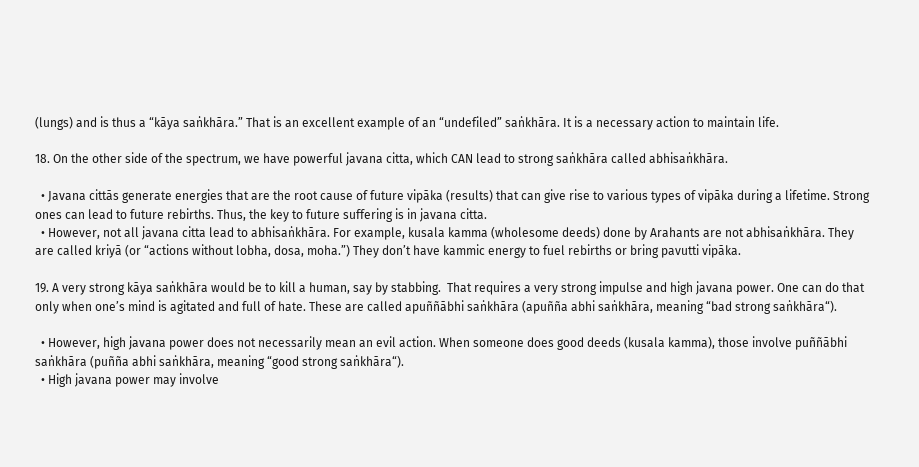(lungs) and is thus a “kāya saṅkhāra.” That is an excellent example of an “undefiled” saṅkhāra. It is a necessary action to maintain life.

18. On the other side of the spectrum, we have powerful javana citta, which CAN lead to strong saṅkhāra called abhisaṅkhāra.

  • Javana cittās generate energies that are the root cause of future vipāka (results) that can give rise to various types of vipāka during a lifetime. Strong ones can lead to future rebirths. Thus, the key to future suffering is in javana citta.
  • However, not all javana citta lead to abhisaṅkhāra. For example, kusala kamma (wholesome deeds) done by Arahants are not abhisaṅkhāra. They are called kriyā (or “actions without lobha, dosa, moha.”) They don’t have kammic energy to fuel rebirths or bring pavutti vipāka.

19. A very strong kāya saṅkhāra would be to kill a human, say by stabbing.  That requires a very strong impulse and high javana power. One can do that only when one’s mind is agitated and full of hate. These are called apuññābhi saṅkhāra (apuñña abhi saṅkhāra, meaning “bad strong saṅkhāra“).

  • However, high javana power does not necessarily mean an evil action. When someone does good deeds (kusala kamma), those involve puññābhi saṅkhāra (puñña abhi saṅkhāra, meaning “good strong saṅkhāra“).
  • High javana power may involve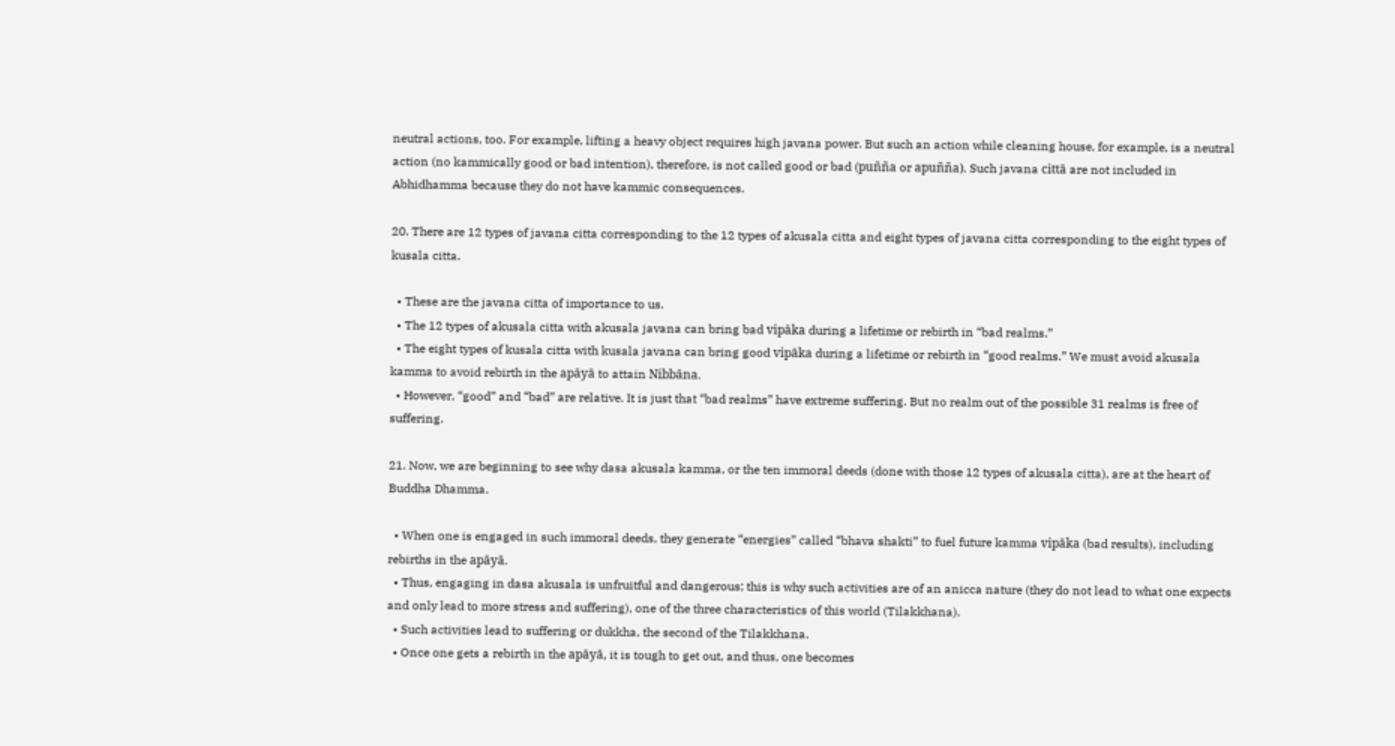neutral actions, too. For example, lifting a heavy object requires high javana power. But such an action while cleaning house, for example, is a neutral action (no kammically good or bad intention), therefore, is not called good or bad (puñña or apuñña). Such javana cittā are not included in Abhidhamma because they do not have kammic consequences.

20. There are 12 types of javana citta corresponding to the 12 types of akusala citta and eight types of javana citta corresponding to the eight types of kusala citta.

  • These are the javana citta of importance to us.
  • The 12 types of akusala citta with akusala javana can bring bad vipāka during a lifetime or rebirth in “bad realms.”
  • The eight types of kusala citta with kusala javana can bring good vipāka during a lifetime or rebirth in “good realms.” We must avoid akusala kamma to avoid rebirth in the apāyā to attain Nibbāna.
  • However, “good” and “bad” are relative. It is just that “bad realms” have extreme suffering. But no realm out of the possible 31 realms is free of suffering.

21. Now, we are beginning to see why dasa akusala kamma, or the ten immoral deeds (done with those 12 types of akusala citta), are at the heart of Buddha Dhamma.

  • When one is engaged in such immoral deeds, they generate “energies” called “bhava shakti” to fuel future kamma vipāka (bad results), including rebirths in the apāyā.
  • Thus, engaging in dasa akusala is unfruitful and dangerous; this is why such activities are of an anicca nature (they do not lead to what one expects and only lead to more stress and suffering), one of the three characteristics of this world (Tilakkhana).
  • Such activities lead to suffering or dukkha, the second of the Tilakkhana.
  • Once one gets a rebirth in the apāyā, it is tough to get out, and thus, one becomes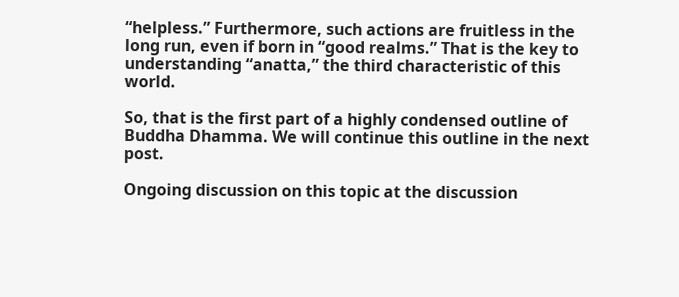“helpless.” Furthermore, such actions are fruitless in the long run, even if born in “good realms.” That is the key to understanding “anatta,” the third characteristic of this world.

So, that is the first part of a highly condensed outline of Buddha Dhamma. We will continue this outline in the next post.

Ongoing discussion on this topic at the discussion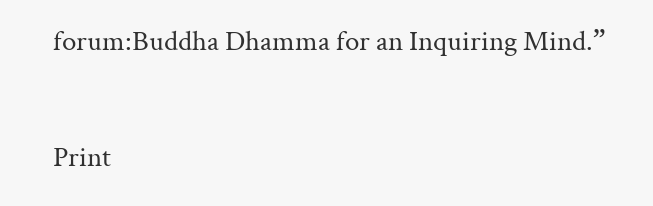forum:Buddha Dhamma for an Inquiring Mind.”

Print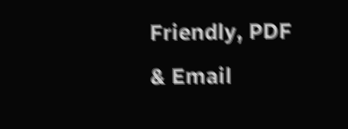Friendly, PDF & Email